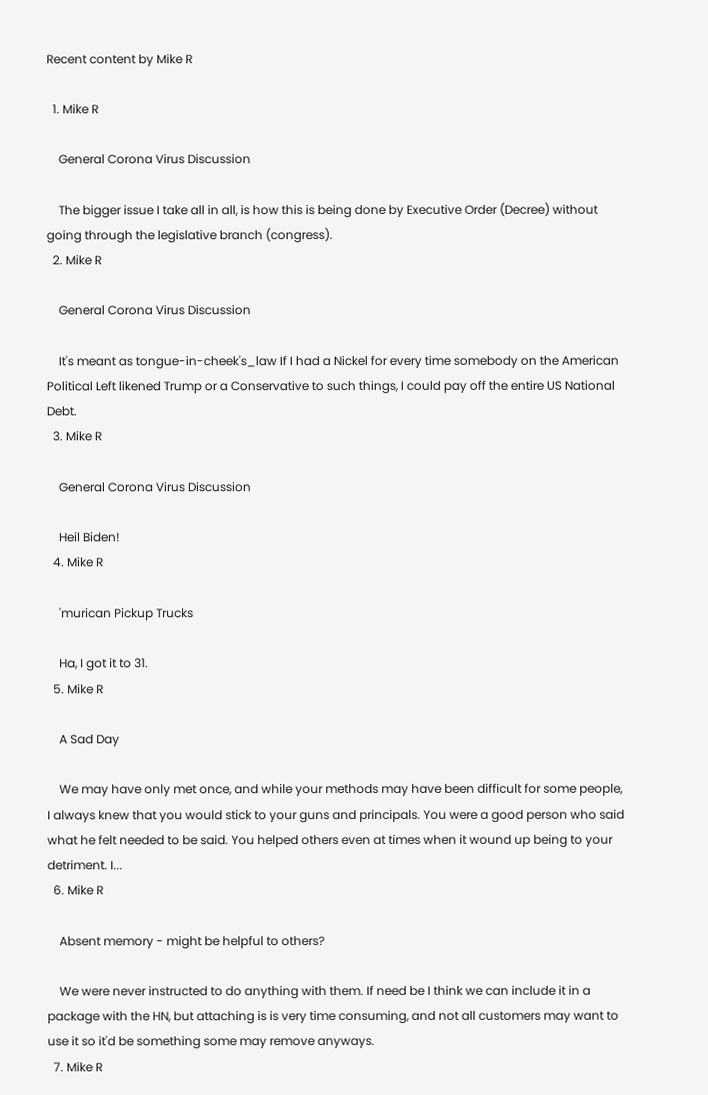Recent content by Mike R

  1. Mike R

    General Corona Virus Discussion

    The bigger issue I take all in all, is how this is being done by Executive Order (Decree) without going through the legislative branch (congress).
  2. Mike R

    General Corona Virus Discussion

    It's meant as tongue-in-cheek's_law If I had a Nickel for every time somebody on the American Political Left likened Trump or a Conservative to such things, I could pay off the entire US National Debt.
  3. Mike R

    General Corona Virus Discussion

    Heil Biden!
  4. Mike R

    'murican Pickup Trucks

    Ha, I got it to 31.
  5. Mike R

    A Sad Day

    We may have only met once, and while your methods may have been difficult for some people, I always knew that you would stick to your guns and principals. You were a good person who said what he felt needed to be said. You helped others even at times when it wound up being to your detriment. I...
  6. Mike R

    Absent memory - might be helpful to others?

    We were never instructed to do anything with them. If need be I think we can include it in a package with the HN, but attaching is is very time consuming, and not all customers may want to use it so it'd be something some may remove anyways.
  7. Mike R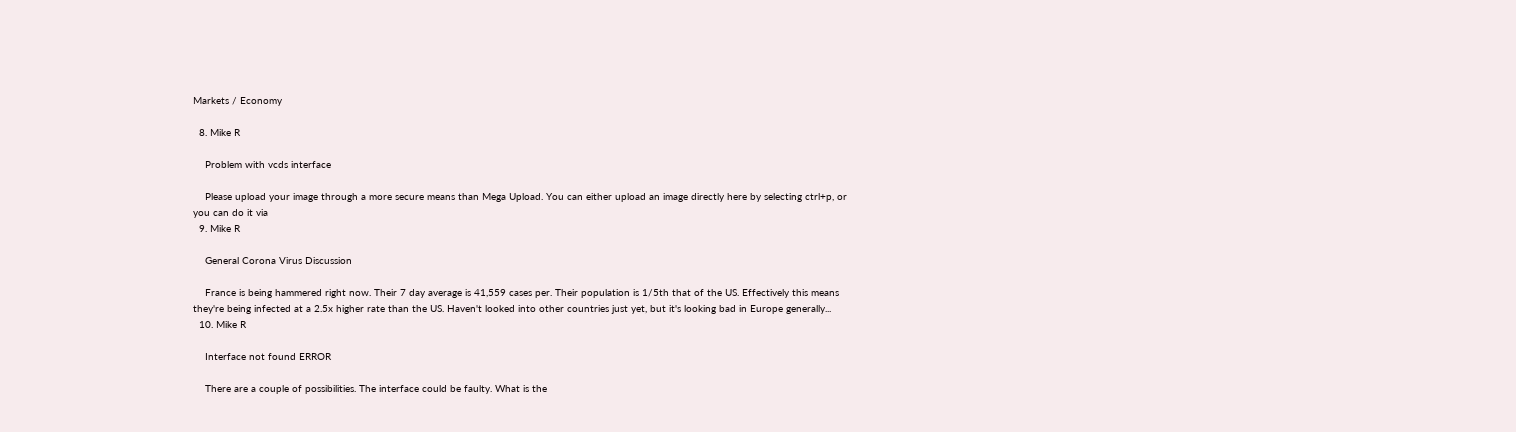Markets / Economy

  8. Mike R

    Problem with vcds interface

    Please upload your image through a more secure means than Mega Upload. You can either upload an image directly here by selecting ctrl+p, or you can do it via
  9. Mike R

    General Corona Virus Discussion

    France is being hammered right now. Their 7 day average is 41,559 cases per. Their population is 1/5th that of the US. Effectively this means they're being infected at a 2.5x higher rate than the US. Haven't looked into other countries just yet, but it's looking bad in Europe generally...
  10. Mike R

    Interface not found ERROR

    There are a couple of possibilities. The interface could be faulty. What is the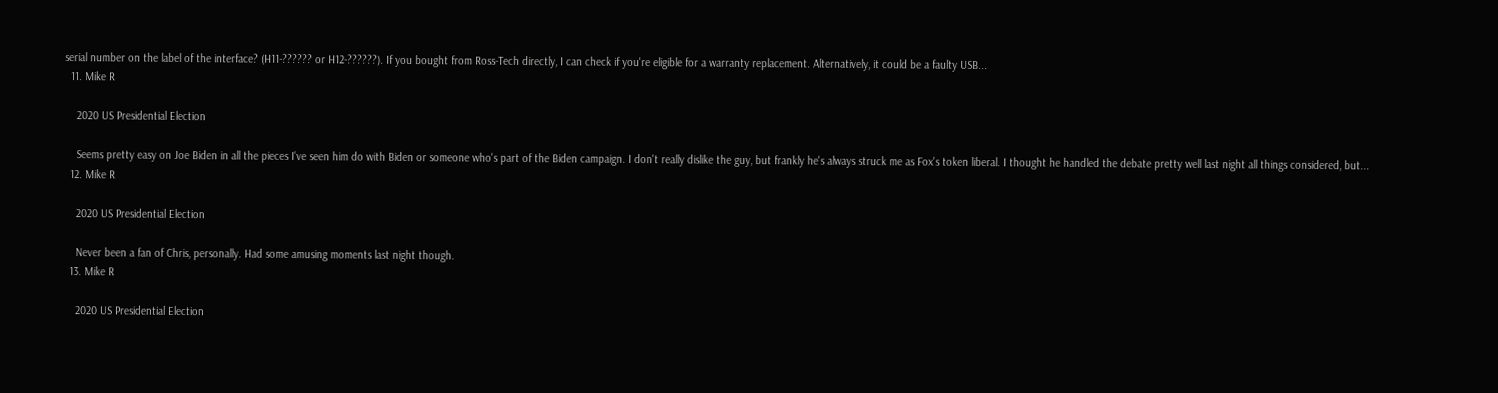serial number on the label of the interface? (H11-?????? or H12-??????). If you bought from Ross-Tech directly, I can check if you're eligible for a warranty replacement. Alternatively, it could be a faulty USB...
  11. Mike R

    2020 US Presidential Election

    Seems pretty easy on Joe Biden in all the pieces I've seen him do with Biden or someone who's part of the Biden campaign. I don't really dislike the guy, but frankly he's always struck me as Fox's token liberal. I thought he handled the debate pretty well last night all things considered, but...
  12. Mike R

    2020 US Presidential Election

    Never been a fan of Chris, personally. Had some amusing moments last night though.
  13. Mike R

    2020 US Presidential Election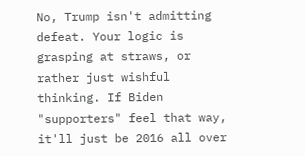No, Trump isn't admitting defeat. Your logic is grasping at straws, or rather just wishful thinking. If Biden "supporters" feel that way, it'll just be 2016 all over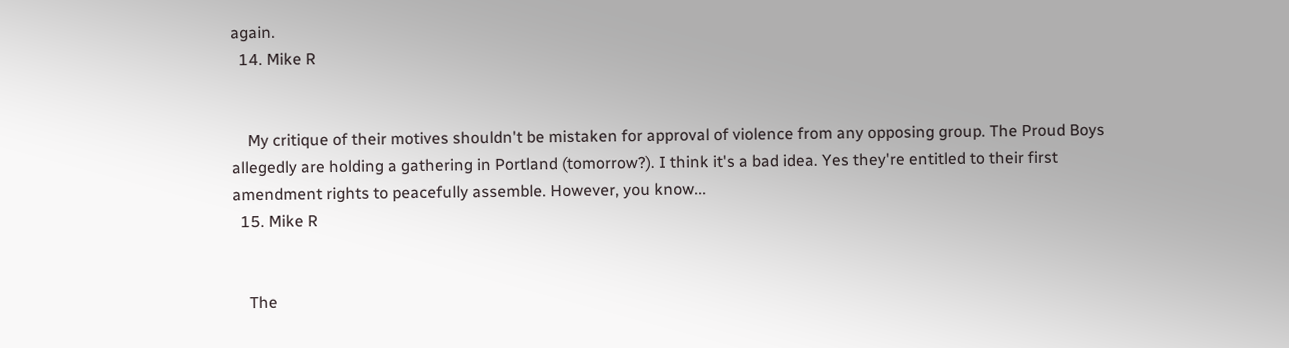again.
  14. Mike R


    My critique of their motives shouldn't be mistaken for approval of violence from any opposing group. The Proud Boys allegedly are holding a gathering in Portland (tomorrow?). I think it's a bad idea. Yes they're entitled to their first amendment rights to peacefully assemble. However, you know...
  15. Mike R


    The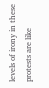levels of irony in these protests are like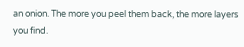an onion. The more you peel them back, the more layers you find.